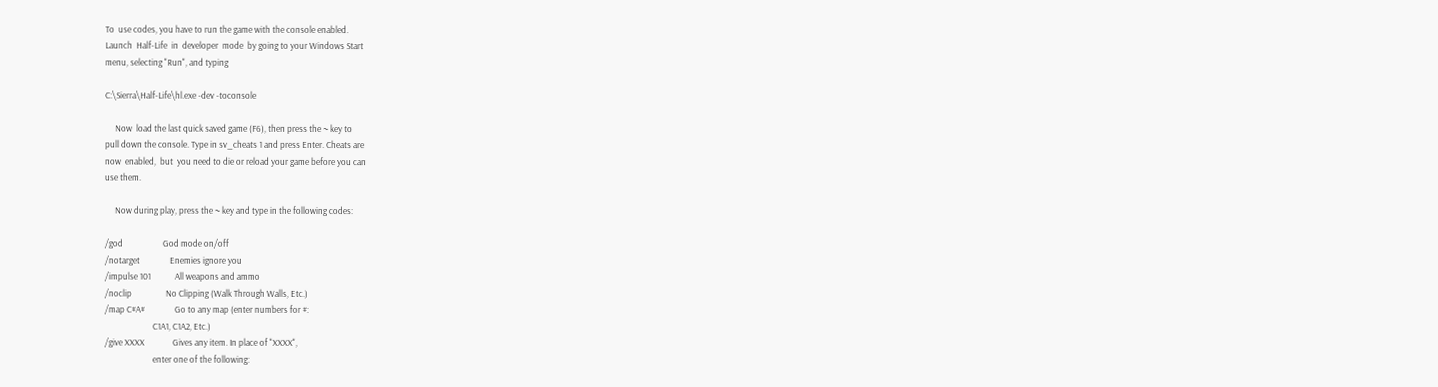To  use codes, you have to run the game with the console enabled.
Launch  Half-Life  in  developer  mode  by going to your Windows Start
menu, selecting "Run", and typing

C:\Sierra\Half-Life\hl.exe -dev -toconsole

     Now  load the last quick saved game (F6), then press the ~ key to
pull down the console. Type in sv_cheats 1 and press Enter. Cheats are
now  enabled,  but  you need to die or reload your game before you can
use them.

     Now during play, press the ~ key and type in the following codes:

/god                    God mode on/off
/notarget               Enemies ignore you
/impulse 101            All weapons and ammo
/noclip                 No Clipping (Walk Through Walls, Etc.)
/map C#A#               Go to any map (enter numbers for #:
                        C1A1, C1A2, Etc.)
/give XXXX              Gives any item. In place of "XXXX",
                        enter one of the following: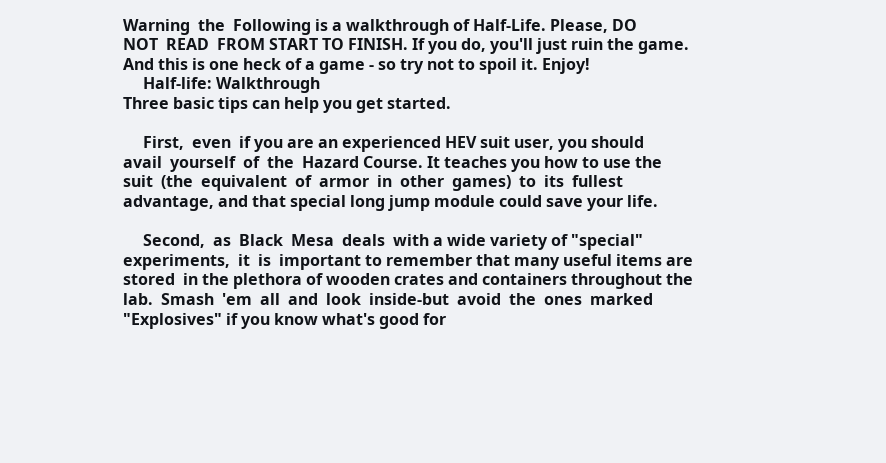Warning  the  Following is a walkthrough of Half-Life. Please, DO
NOT  READ  FROM START TO FINISH. If you do, you'll just ruin the game.
And this is one heck of a game - so try not to spoil it. Enjoy!
     Half-life: Walkthrough
Three basic tips can help you get started.

     First,  even  if you are an experienced HEV suit user, you should
avail  yourself  of  the  Hazard Course. It teaches you how to use the
suit  (the  equivalent  of  armor  in  other  games)  to  its  fullest
advantage, and that special long jump module could save your life.

     Second,  as  Black  Mesa  deals  with a wide variety of "special"
experiments,  it  is  important to remember that many useful items are
stored  in the plethora of wooden crates and containers throughout the
lab.  Smash  'em  all  and  look  inside-but  avoid  the  ones  marked
"Explosives" if you know what's good for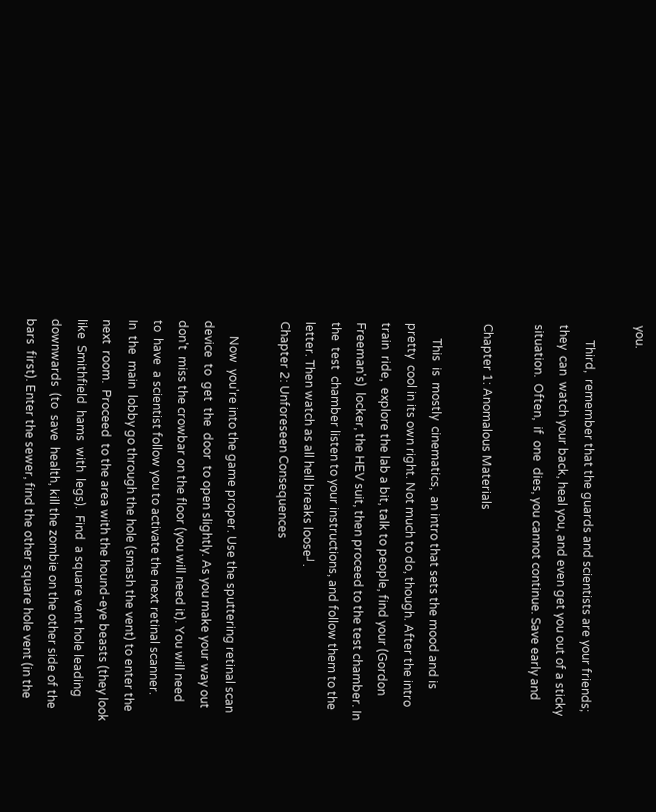you.

     Third,  remember that the guards and scientists are your friends;
they  can  watch your back, heal you, and even get you out of a sticky
situation.  Often,  if  one  dies, you cannot continue. Save early and

Chapter 1: Anomalous Materials

     This  is  mostly  cinematics,  an intro that sets the mood and is
pretty  cool in its own right. Not much to do, though. After the intro
train  ride,  explore the lab a bit, talk to people, find your (Gordon
Freeman's)  locker, the HEV suit, then proceed to the test chamber. In
the  test  chamber listen to your instructions, and follow them to the
letter. Then watch as all hell breaks loose┘.
Chapter 2: Unforeseen Consequences

     Now  you're into the game proper. Use the sputtering retinal scan
device  to  get  the  door  to open slightly. As you make your way out
don't  miss the crowbar on the floor (you will need it). You will need
to  have  a scientist follow you to activate the next retinal scanner.
In  the  main  lobby go through the hole (smash the vent) to enter the
next  room.  Proceed  to the area with the hound-eye beasts (they look
like  Smithfield  hams  with  legs).  Find  a square vent hole leading
downwards  (to  save  health, kill the zombie on the other side of the
bars  first). Enter the sewer, find the other square hole vent (in the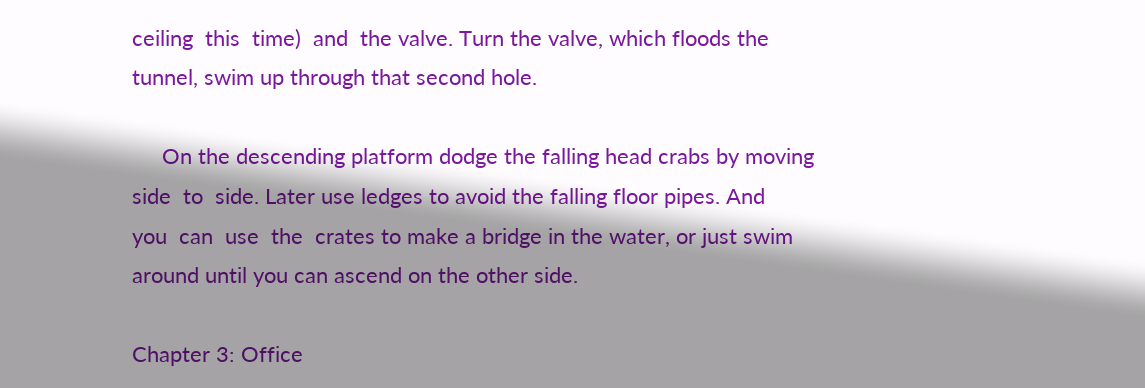ceiling  this  time)  and  the valve. Turn the valve, which floods the
tunnel, swim up through that second hole.

     On the descending platform dodge the falling head crabs by moving
side  to  side. Later use ledges to avoid the falling floor pipes. And
you  can  use  the  crates to make a bridge in the water, or just swim
around until you can ascend on the other side.

Chapter 3: Office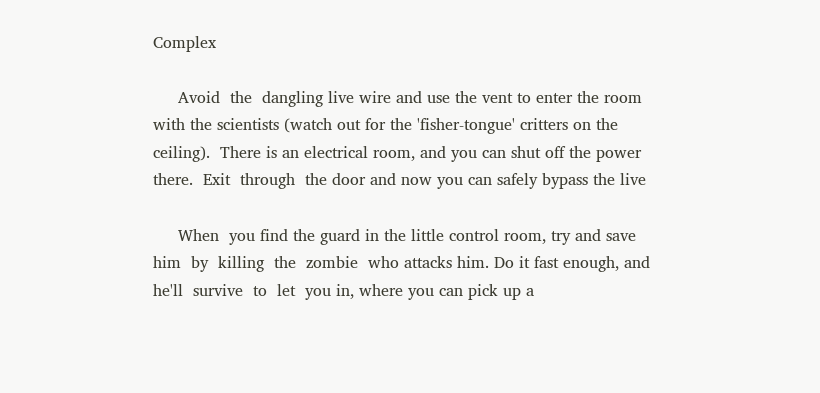Complex

     Avoid  the  dangling live wire and use the vent to enter the room
with the scientists (watch out for the 'fisher-tongue' critters on the
ceiling).  There is an electrical room, and you can shut off the power
there.  Exit  through  the door and now you can safely bypass the live

     When  you find the guard in the little control room, try and save
him  by  killing  the  zombie  who attacks him. Do it fast enough, and
he'll  survive  to  let  you in, where you can pick up a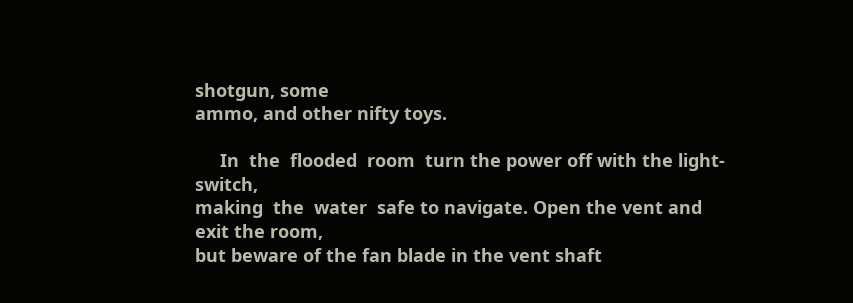shotgun, some
ammo, and other nifty toys.

     In  the  flooded  room  turn the power off with the light-switch,
making  the  water  safe to navigate. Open the vent and exit the room,
but beware of the fan blade in the vent shaft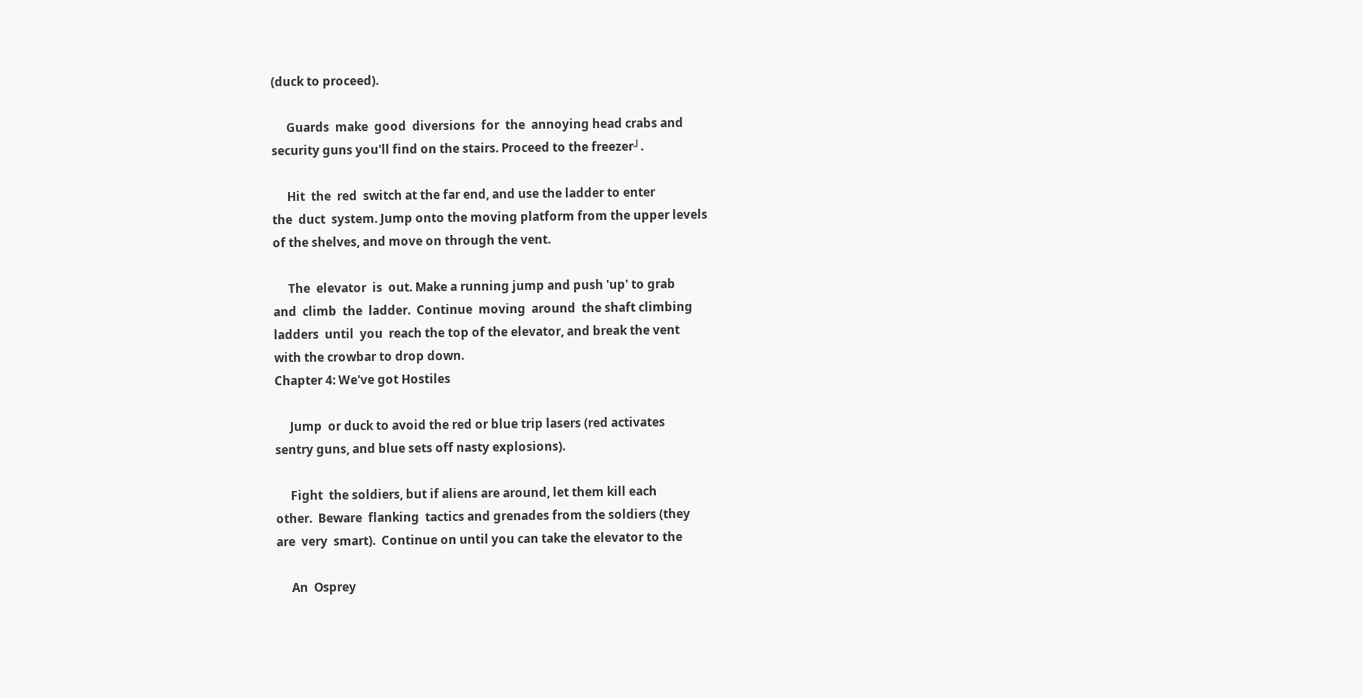(duck to proceed).

     Guards  make  good  diversions  for  the  annoying head crabs and
security guns you'll find on the stairs. Proceed to the freezer┘.

     Hit  the  red  switch at the far end, and use the ladder to enter
the  duct  system. Jump onto the moving platform from the upper levels
of the shelves, and move on through the vent.

     The  elevator  is  out. Make a running jump and push 'up' to grab
and  climb  the  ladder.  Continue  moving  around  the shaft climbing
ladders  until  you  reach the top of the elevator, and break the vent
with the crowbar to drop down.
Chapter 4: We've got Hostiles

     Jump  or duck to avoid the red or blue trip lasers (red activates
sentry guns, and blue sets off nasty explosions).

     Fight  the soldiers, but if aliens are around, let them kill each
other.  Beware  flanking  tactics and grenades from the soldiers (they
are  very  smart).  Continue on until you can take the elevator to the

     An  Osprey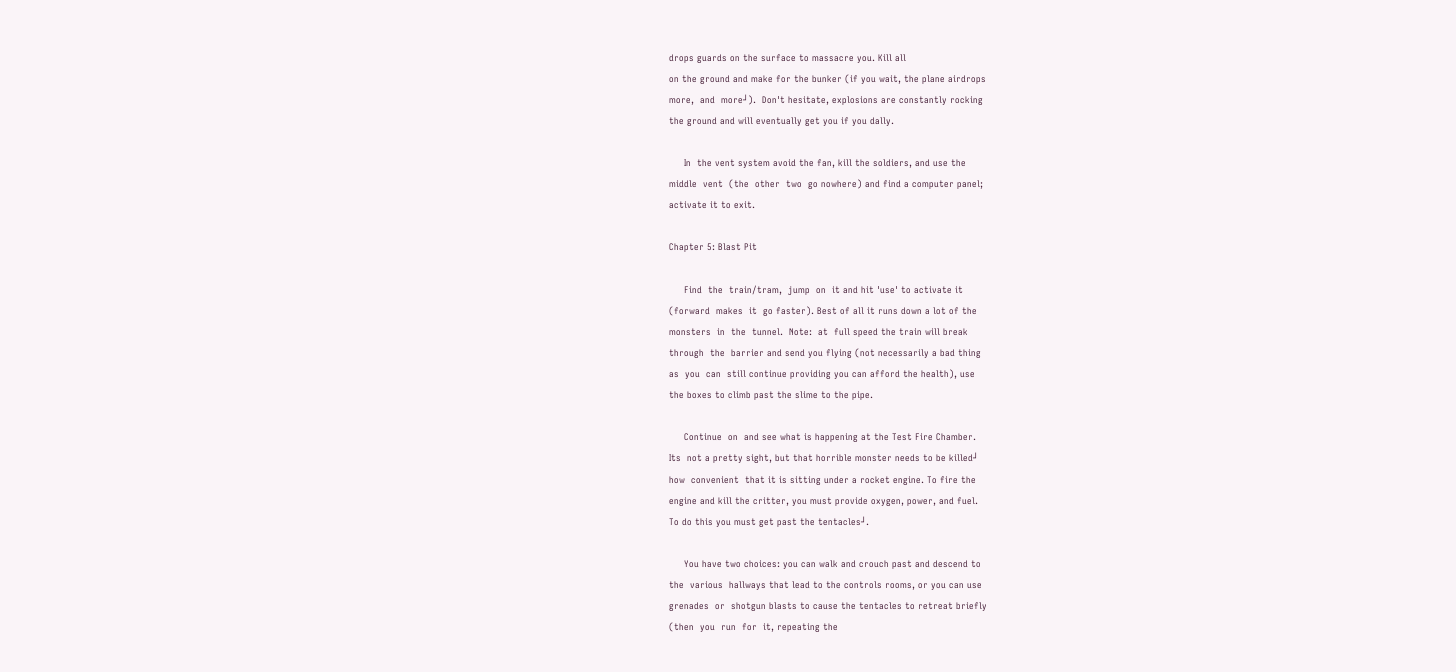drops guards on the surface to massacre you. Kill all
on the ground and make for the bunker (if you wait, the plane airdrops
more,  and  more┘).  Don't hesitate, explosions are constantly rocking
the ground and will eventually get you if you dally.

     In  the vent system avoid the fan, kill the soldiers, and use the
middle  vent  (the  other  two  go nowhere) and find a computer panel;
activate it to exit.

Chapter 5: Blast Pit

     Find  the  train/tram,  jump  on  it and hit 'use' to activate it
(forward  makes  it  go faster). Best of all it runs down a lot of the
monsters  in  the  tunnel.  Note:  at  full speed the train will break
through  the  barrier and send you flying (not necessarily a bad thing
as  you  can  still continue providing you can afford the health), use
the boxes to climb past the slime to the pipe.

     Continue  on  and see what is happening at the Test Fire Chamber.
Its  not a pretty sight, but that horrible monster needs to be killed┘
how  convenient  that it is sitting under a rocket engine. To fire the
engine and kill the critter, you must provide oxygen, power, and fuel.
To do this you must get past the tentacles┘.

     You have two choices: you can walk and crouch past and descend to
the  various  hallways that lead to the controls rooms, or you can use
grenades  or  shotgun blasts to cause the tentacles to retreat briefly
(then  you  run  for  it, repeating the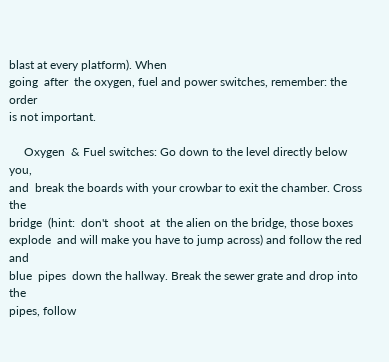blast at every platform). When
going  after  the oxygen, fuel and power switches, remember: the order
is not important.

     Oxygen  & Fuel switches: Go down to the level directly below you,
and  break the boards with your crowbar to exit the chamber. Cross the
bridge  (hint:  don't  shoot  at  the alien on the bridge, those boxes
explode  and will make you have to jump across) and follow the red and
blue  pipes  down the hallway. Break the sewer grate and drop into the
pipes, follow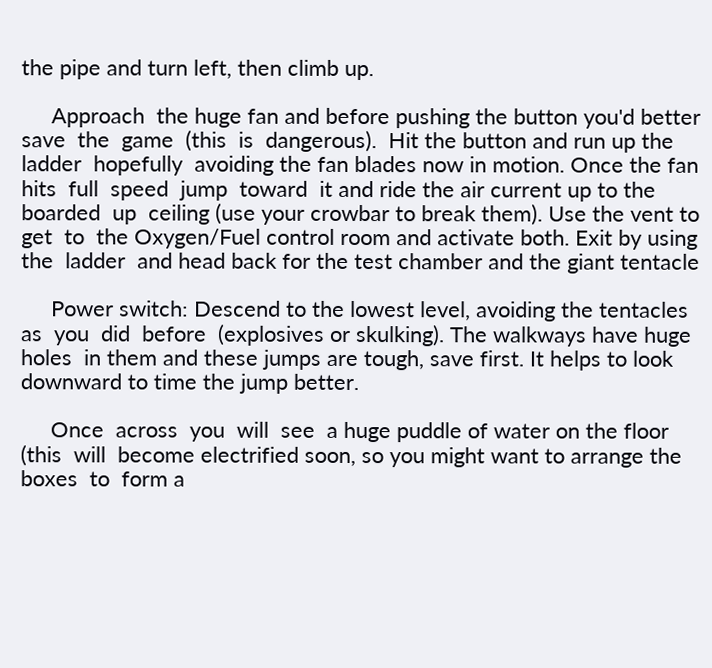the pipe and turn left, then climb up.

     Approach  the huge fan and before pushing the button you'd better
save  the  game  (this  is  dangerous).  Hit the button and run up the
ladder  hopefully  avoiding the fan blades now in motion. Once the fan
hits  full  speed  jump  toward  it and ride the air current up to the
boarded  up  ceiling (use your crowbar to break them). Use the vent to
get  to  the Oxygen/Fuel control room and activate both. Exit by using
the  ladder  and head back for the test chamber and the giant tentacle

     Power switch: Descend to the lowest level, avoiding the tentacles
as  you  did  before  (explosives or skulking). The walkways have huge
holes  in them and these jumps are tough, save first. It helps to look
downward to time the jump better.

     Once  across  you  will  see  a huge puddle of water on the floor
(this  will  become electrified soon, so you might want to arrange the
boxes  to  form a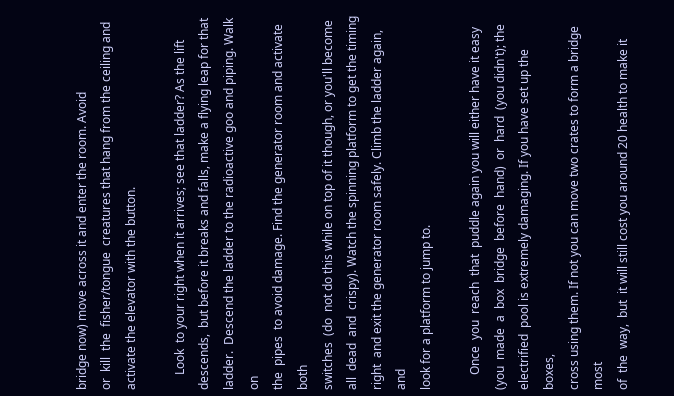bridge now) move across it and enter the room. Avoid
or  kill  the  fisher/tongue  creatures that hang from the ceiling and
activate the elevator with the button.

     Look  to your right when it arrives; see that ladder? As the lift
descends,  but before it breaks and falls, make a flying leap for that
ladder.  Descend the ladder to the radioactive goo and piping. Walk on
the  pipes  to avoid damage. Find the generator room and activate both
switches  (do  not do this while on top of it though, or you'll become
all  dead  and  crispy). Watch the spinning platform to get the timing
right  and exit the generator room safely. Climb the ladder again, and
look for a platform to jump to.

     Once  you  reach  that  puddle again you will either have it easy
(you  made  a  box  bridge  before  hand)  or  hard  (you didn't); the
electrified  pool is extremely damaging. If you have set up the boxes,
cross using them. If not you can move two crates to form a bridge most
of  the  way,  but  it will still cost you around 20 health to make it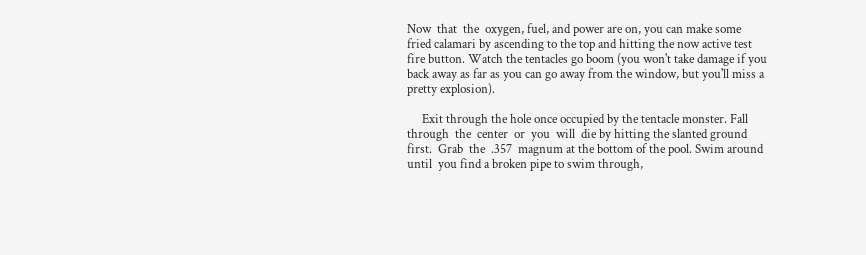Now  that  the  oxygen, fuel, and power are on, you can make some
fried calamari by ascending to the top and hitting the now active test
fire button. Watch the tentacles go boom (you won't take damage if you
back away as far as you can go away from the window, but you'll miss a
pretty explosion).

     Exit through the hole once occupied by the tentacle monster. Fall
through  the  center  or  you  will  die by hitting the slanted ground
first.  Grab  the  .357  magnum at the bottom of the pool. Swim around
until  you find a broken pipe to swim through,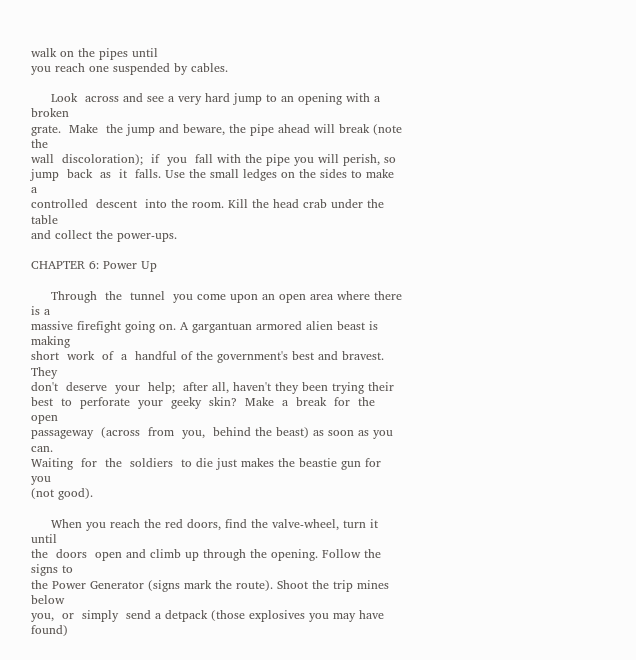walk on the pipes until
you reach one suspended by cables.

     Look  across and see a very hard jump to an opening with a broken
grate.  Make  the jump and beware, the pipe ahead will break (note the
wall  discoloration);  if  you  fall with the pipe you will perish, so
jump  back  as  it  falls. Use the small ledges on the sides to make a
controlled  descent  into the room. Kill the head crab under the table
and collect the power-ups.

CHAPTER 6: Power Up

     Through  the  tunnel  you come upon an open area where there is a
massive firefight going on. A gargantuan armored alien beast is making
short  work  of  a  handful of the government's best and bravest. They
don't  deserve  your  help;  after all, haven't they been trying their
best  to  perforate  your  geeky  skin?  Make  a  break  for  the open
passageway  (across  from  you,  behind the beast) as soon as you can.
Waiting  for  the  soldiers  to die just makes the beastie gun for you
(not good).

     When you reach the red doors, find the valve-wheel, turn it until
the  doors  open and climb up through the opening. Follow the signs to
the Power Generator (signs mark the route). Shoot the trip mines below
you,  or  simply  send a detpack (those explosives you may have found)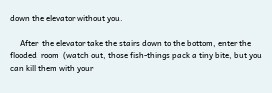down the elevator without you.

     After  the elevator take the stairs down to the bottom, enter the
flooded  room  (watch out, those fish-things pack a tiny bite, but you
can kill them with your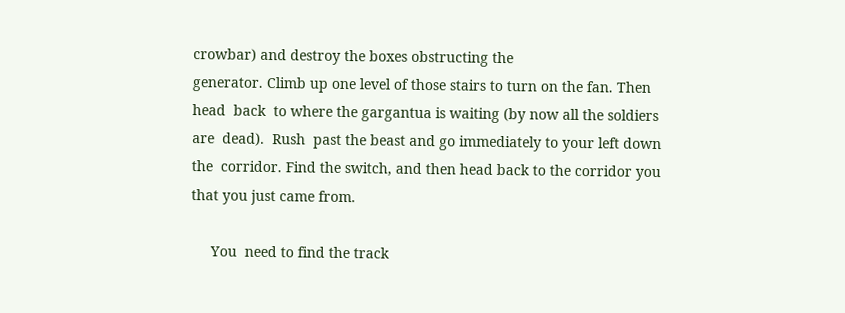crowbar) and destroy the boxes obstructing the
generator. Climb up one level of those stairs to turn on the fan. Then
head  back  to where the gargantua is waiting (by now all the soldiers
are  dead).  Rush  past the beast and go immediately to your left down
the  corridor. Find the switch, and then head back to the corridor you
that you just came from.

     You  need to find the track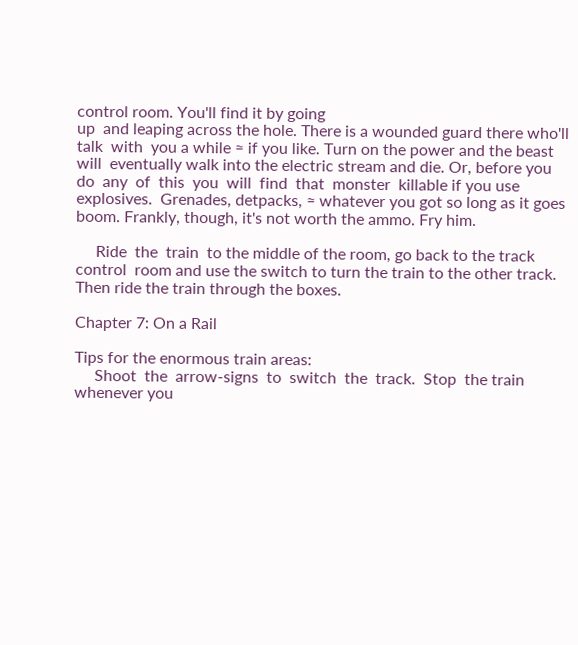control room. You'll find it by going
up  and leaping across the hole. There is a wounded guard there who'll
talk  with  you a while ≈ if you like. Turn on the power and the beast
will  eventually walk into the electric stream and die. Or, before you
do  any  of  this  you  will  find  that  monster  killable if you use
explosives.  Grenades, detpacks, ≈ whatever you got so long as it goes
boom. Frankly, though, it's not worth the ammo. Fry him.

     Ride  the  train  to the middle of the room, go back to the track
control  room and use the switch to turn the train to the other track.
Then ride the train through the boxes.

Chapter 7: On a Rail

Tips for the enormous train areas:
     Shoot  the  arrow-signs  to  switch  the  track.  Stop  the train
whenever you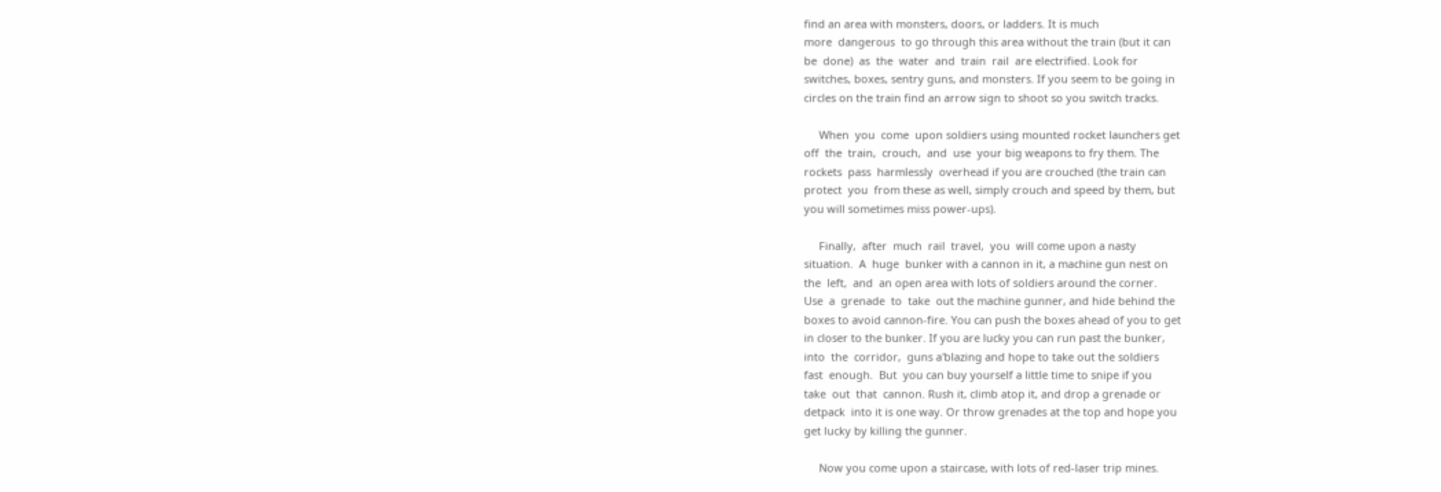find an area with monsters, doors, or ladders. It is much
more  dangerous  to go through this area without the train (but it can
be  done)  as  the  water  and  train  rail  are electrified. Look for
switches, boxes, sentry guns, and monsters. If you seem to be going in
circles on the train find an arrow sign to shoot so you switch tracks.

     When  you  come  upon soldiers using mounted rocket launchers get
off  the  train,  crouch,  and  use  your big weapons to fry them. The
rockets  pass  harmlessly  overhead if you are crouched (the train can
protect  you  from these as well, simply crouch and speed by them, but
you will sometimes miss power-ups).

     Finally,  after  much  rail  travel,  you  will come upon a nasty
situation.  A  huge  bunker with a cannon in it, a machine gun nest on
the  left,  and  an open area with lots of soldiers around the corner.
Use  a  grenade  to  take  out the machine gunner, and hide behind the
boxes to avoid cannon-fire. You can push the boxes ahead of you to get
in closer to the bunker. If you are lucky you can run past the bunker,
into  the  corridor,  guns a'blazing and hope to take out the soldiers
fast  enough.  But  you can buy yourself a little time to snipe if you
take  out  that  cannon. Rush it, climb atop it, and drop a grenade or
detpack  into it is one way. Or throw grenades at the top and hope you
get lucky by killing the gunner.

     Now you come upon a staircase, with lots of red-laser trip mines.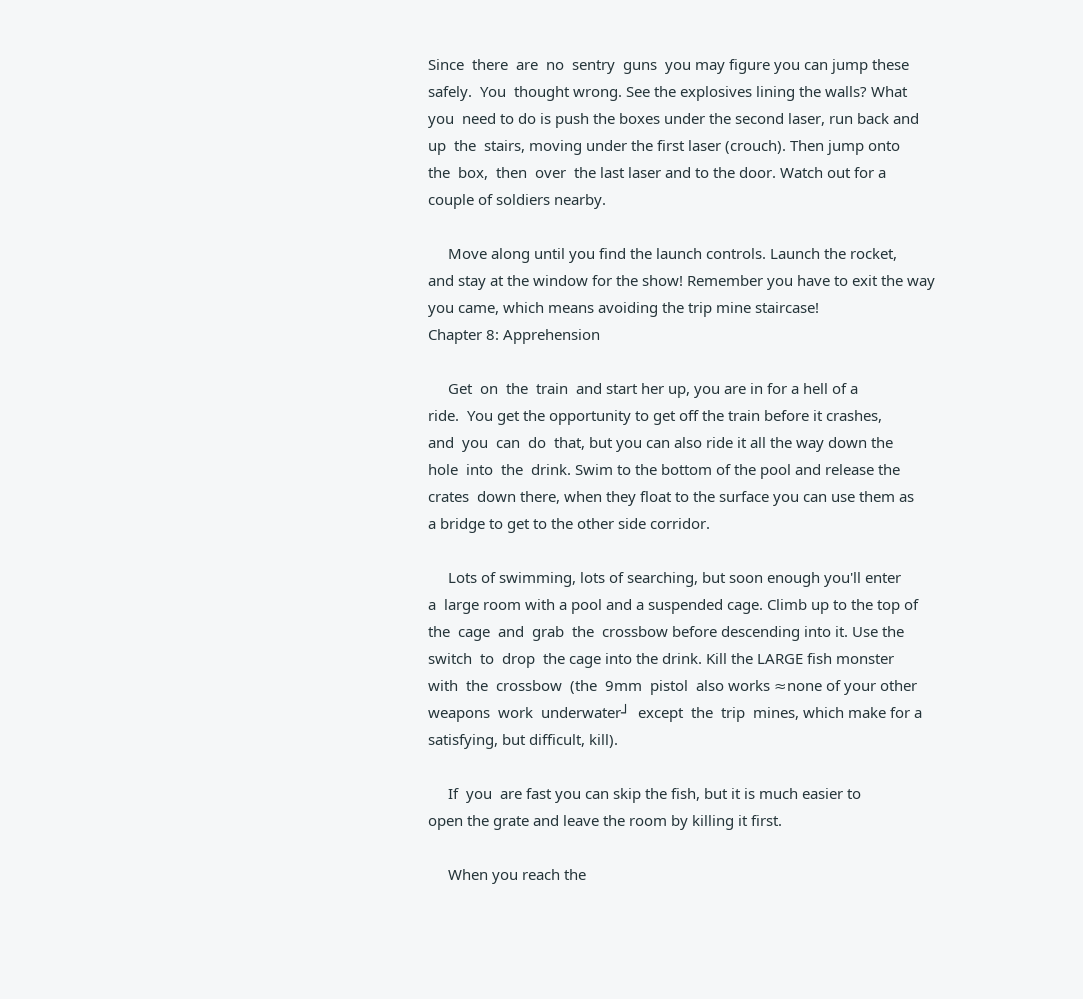Since  there  are  no  sentry  guns  you may figure you can jump these
safely.  You  thought wrong. See the explosives lining the walls? What
you  need to do is push the boxes under the second laser, run back and
up  the  stairs, moving under the first laser (crouch). Then jump onto
the  box,  then  over  the last laser and to the door. Watch out for a
couple of soldiers nearby.

     Move along until you find the launch controls. Launch the rocket,
and stay at the window for the show! Remember you have to exit the way
you came, which means avoiding the trip mine staircase!
Chapter 8: Apprehension

     Get  on  the  train  and start her up, you are in for a hell of a
ride.  You get the opportunity to get off the train before it crashes,
and  you  can  do  that, but you can also ride it all the way down the
hole  into  the  drink. Swim to the bottom of the pool and release the
crates  down there, when they float to the surface you can use them as
a bridge to get to the other side corridor.

     Lots of swimming, lots of searching, but soon enough you'll enter
a  large room with a pool and a suspended cage. Climb up to the top of
the  cage  and  grab  the  crossbow before descending into it. Use the
switch  to  drop  the cage into the drink. Kill the LARGE fish monster
with  the  crossbow  (the  9mm  pistol  also works ≈none of your other
weapons  work  underwater┘  except  the  trip  mines, which make for a
satisfying, but difficult, kill).

     If  you  are fast you can skip the fish, but it is much easier to
open the grate and leave the room by killing it first.

     When you reach the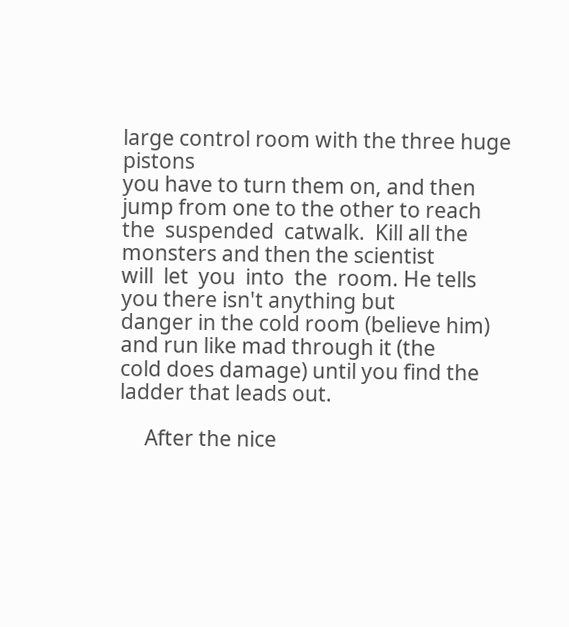large control room with the three huge pistons
you have to turn them on, and then jump from one to the other to reach
the  suspended  catwalk.  Kill all the monsters and then the scientist
will  let  you  into  the  room. He tells you there isn't anything but
danger in the cold room (believe him) and run like mad through it (the
cold does damage) until you find the ladder that leads out.

     After the nice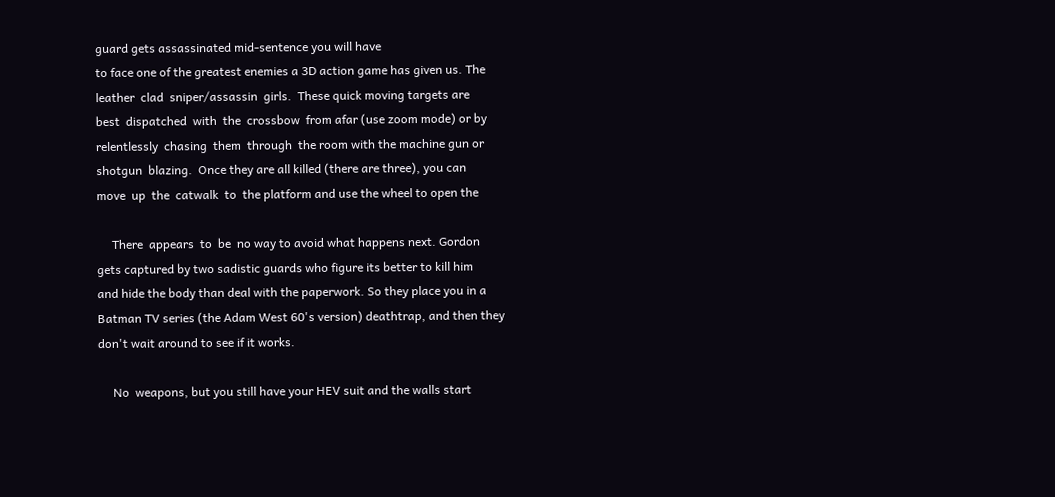guard gets assassinated mid-sentence you will have
to face one of the greatest enemies a 3D action game has given us. The
leather  clad  sniper/assassin  girls.  These quick moving targets are
best  dispatched  with  the  crossbow  from afar (use zoom mode) or by
relentlessly  chasing  them  through  the room with the machine gun or
shotgun  blazing.  Once they are all killed (there are three), you can
move  up  the  catwalk  to  the platform and use the wheel to open the

     There  appears  to  be  no way to avoid what happens next. Gordon
gets captured by two sadistic guards who figure its better to kill him
and hide the body than deal with the paperwork. So they place you in a
Batman TV series (the Adam West 60's version) deathtrap, and then they
don't wait around to see if it works.

     No  weapons, but you still have your HEV suit and the walls start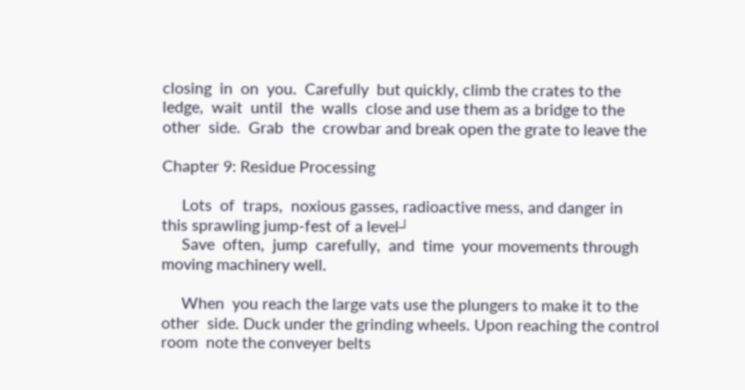closing  in  on  you.  Carefully  but quickly, climb the crates to the
ledge,  wait  until  the  walls  close and use them as a bridge to the
other  side.  Grab  the  crowbar and break open the grate to leave the

Chapter 9: Residue Processing

     Lots  of  traps,  noxious gasses, radioactive mess, and danger in
this sprawling jump-fest of a level┘
     Save  often,  jump  carefully,  and  time  your movements through
moving machinery well.

     When  you reach the large vats use the plungers to make it to the
other  side. Duck under the grinding wheels. Upon reaching the control
room  note the conveyer belts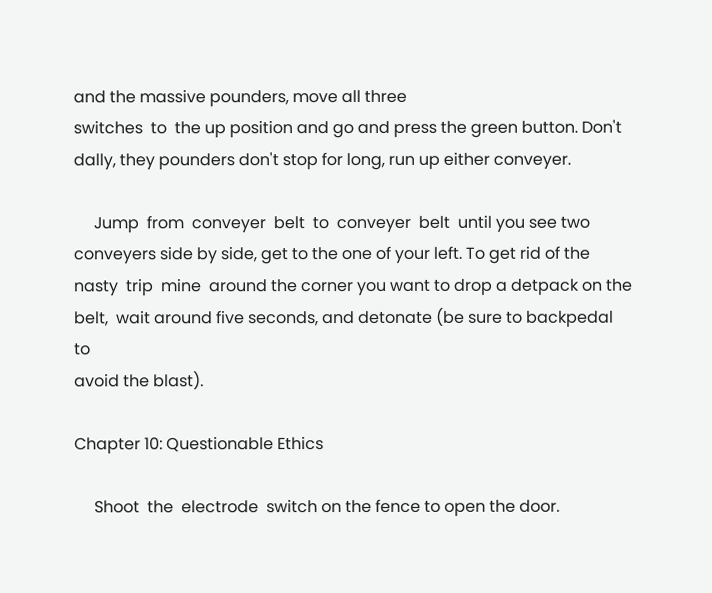and the massive pounders, move all three
switches  to  the up position and go and press the green button. Don't
dally, they pounders don't stop for long, run up either conveyer.

     Jump  from  conveyer  belt  to  conveyer  belt  until you see two
conveyers side by side, get to the one of your left. To get rid of the
nasty  trip  mine  around the corner you want to drop a detpack on the
belt,  wait around five seconds, and detonate (be sure to backpedal to
avoid the blast).

Chapter 10: Questionable Ethics

     Shoot  the  electrode  switch on the fence to open the door.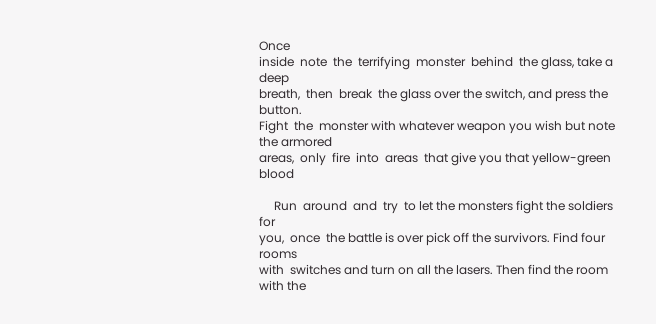Once
inside  note  the  terrifying  monster  behind  the glass, take a deep
breath,  then  break  the glass over the switch, and press the button.
Fight  the  monster with whatever weapon you wish but note the armored
areas,  only  fire  into  areas  that give you that yellow-green blood

     Run  around  and  try  to let the monsters fight the soldiers for
you,  once  the battle is over pick off the survivors. Find four rooms
with  switches and turn on all the lasers. Then find the room with the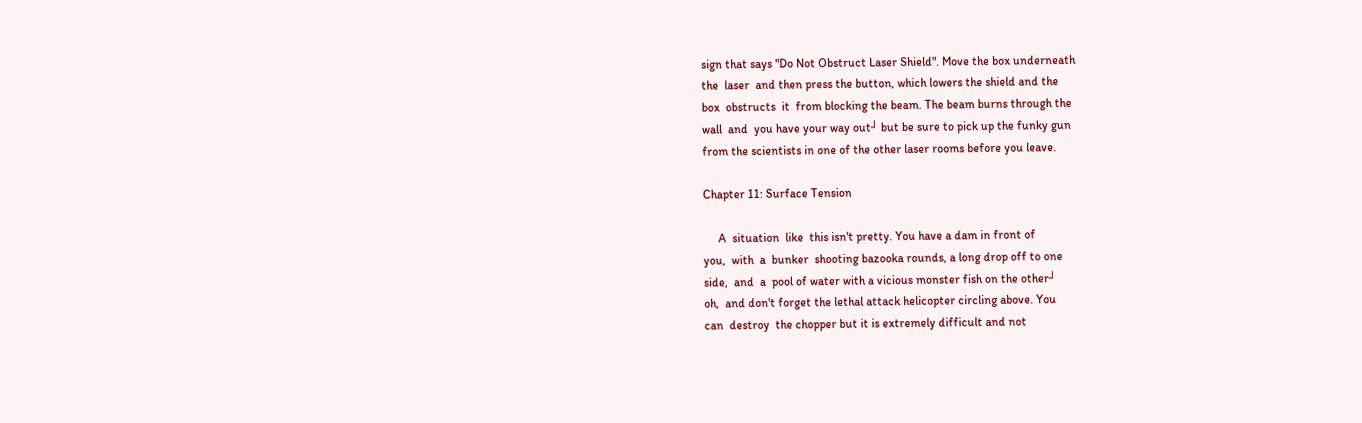sign that says "Do Not Obstruct Laser Shield". Move the box underneath
the  laser  and then press the button, which lowers the shield and the
box  obstructs  it  from blocking the beam. The beam burns through the
wall  and  you have your way out┘ but be sure to pick up the funky gun
from the scientists in one of the other laser rooms before you leave.

Chapter 11: Surface Tension

     A  situation  like  this isn't pretty. You have a dam in front of
you,  with  a  bunker  shooting bazooka rounds, a long drop off to one
side,  and  a  pool of water with a vicious monster fish on the other┘
oh,  and don't forget the lethal attack helicopter circling above. You
can  destroy  the chopper but it is extremely difficult and not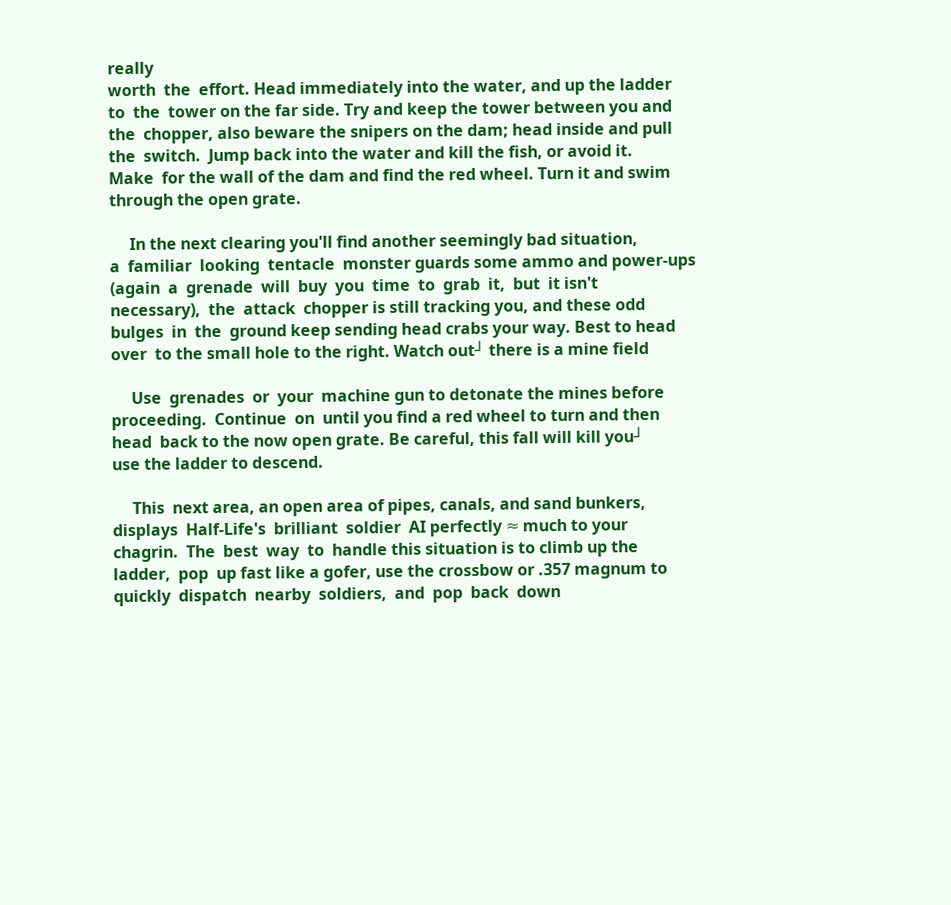really
worth  the  effort. Head immediately into the water, and up the ladder
to  the  tower on the far side. Try and keep the tower between you and
the  chopper, also beware the snipers on the dam; head inside and pull
the  switch.  Jump back into the water and kill the fish, or avoid it.
Make  for the wall of the dam and find the red wheel. Turn it and swim
through the open grate.

     In the next clearing you'll find another seemingly bad situation,
a  familiar  looking  tentacle  monster guards some ammo and power-ups
(again  a  grenade  will  buy  you  time  to  grab  it,  but  it isn't
necessary),  the  attack  chopper is still tracking you, and these odd
bulges  in  the  ground keep sending head crabs your way. Best to head
over  to the small hole to the right. Watch out┘ there is a mine field

     Use  grenades  or  your  machine gun to detonate the mines before
proceeding.  Continue  on  until you find a red wheel to turn and then
head  back to the now open grate. Be careful, this fall will kill you┘
use the ladder to descend.

     This  next area, an open area of pipes, canals, and sand bunkers,
displays  Half-Life's  brilliant  soldier  AI perfectly ≈ much to your
chagrin.  The  best  way  to  handle this situation is to climb up the
ladder,  pop  up fast like a gofer, use the crossbow or .357 magnum to
quickly  dispatch  nearby  soldiers,  and  pop  back  down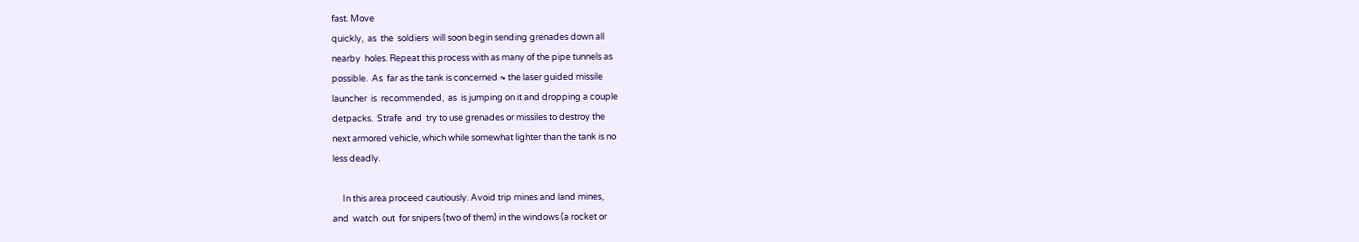fast. Move
quickly,  as  the  soldiers  will soon begin sending grenades down all
nearby  holes. Repeat this process with as many of the pipe tunnels as
possible.  As  far as the tank is concerned ≈ the laser guided missile
launcher  is  recommended,  as  is jumping on it and dropping a couple
detpacks.  Strafe  and  try to use grenades or missiles to destroy the
next armored vehicle, which while somewhat lighter than the tank is no
less deadly.

     In this area proceed cautiously. Avoid trip mines and land mines,
and  watch  out  for snipers (two of them) in the windows (a rocket or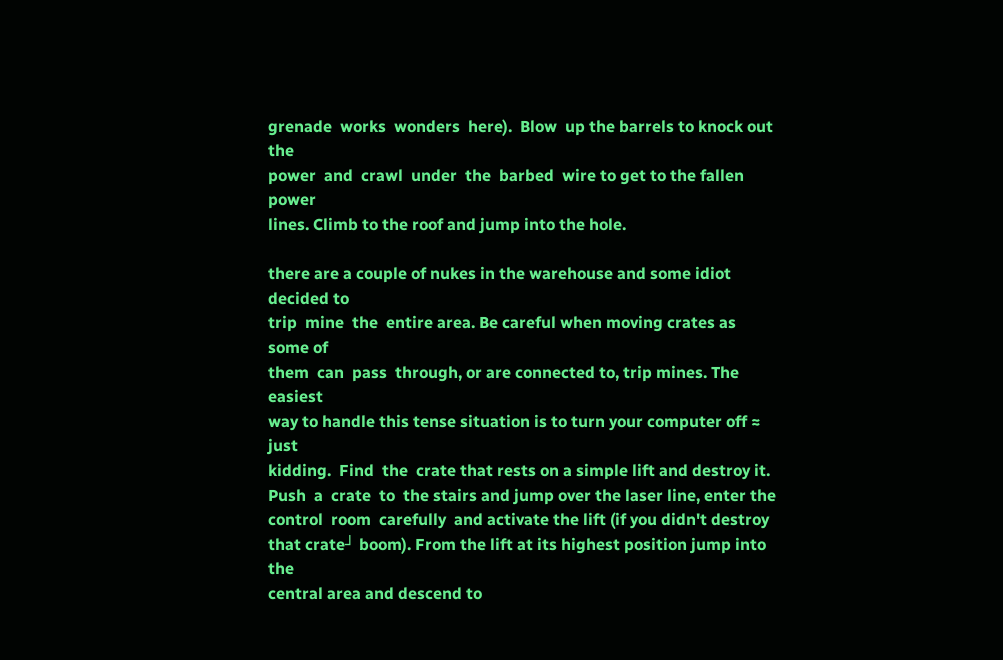grenade  works  wonders  here).  Blow  up the barrels to knock out the
power  and  crawl  under  the  barbed  wire to get to the fallen power
lines. Climb to the roof and jump into the hole.

there are a couple of nukes in the warehouse and some idiot decided to
trip  mine  the  entire area. Be careful when moving crates as some of
them  can  pass  through, or are connected to, trip mines. The easiest
way to handle this tense situation is to turn your computer off ≈ just
kidding.  Find  the  crate that rests on a simple lift and destroy it.
Push  a  crate  to  the stairs and jump over the laser line, enter the
control  room  carefully  and activate the lift (if you didn't destroy
that crate┘ boom). From the lift at its highest position jump into the
central area and descend to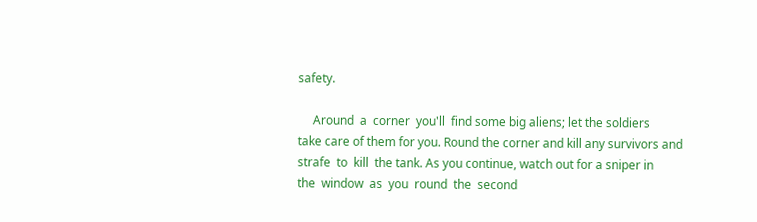safety.

     Around  a  corner  you'll  find some big aliens; let the soldiers
take care of them for you. Round the corner and kill any survivors and
strafe  to  kill  the tank. As you continue, watch out for a sniper in
the  window  as  you  round  the  second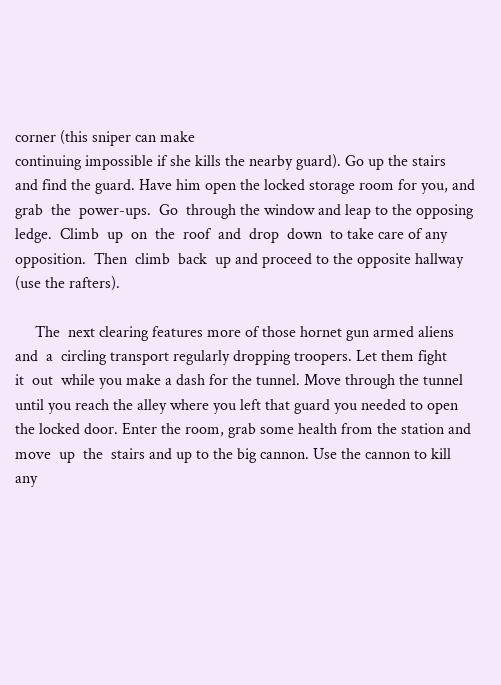corner (this sniper can make
continuing impossible if she kills the nearby guard). Go up the stairs
and find the guard. Have him open the locked storage room for you, and
grab  the  power-ups.  Go  through the window and leap to the opposing
ledge.  Climb  up  on  the  roof  and  drop  down  to take care of any
opposition.  Then  climb  back  up and proceed to the opposite hallway
(use the rafters).

     The  next clearing features more of those hornet gun armed aliens
and  a  circling transport regularly dropping troopers. Let them fight
it  out  while you make a dash for the tunnel. Move through the tunnel
until you reach the alley where you left that guard you needed to open
the locked door. Enter the room, grab some health from the station and
move  up  the  stairs and up to the big cannon. Use the cannon to kill
any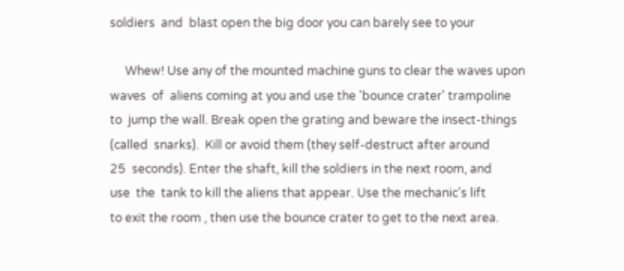soldiers  and  blast open the big door you can barely see to your

     Whew! Use any of the mounted machine guns to clear the waves upon
waves  of  aliens coming at you and use the 'bounce crater' trampoline
to  jump the wall. Break open the grating and beware the insect-things
(called  snarks).  Kill or avoid them (they self-destruct after around
25  seconds). Enter the shaft, kill the soldiers in the next room, and
use  the  tank to kill the aliens that appear. Use the mechanic's lift
to exit the room , then use the bounce crater to get to the next area.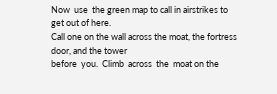Now  use  the green map to call in airstrikes to get out of here.
Call one on the wall across the moat, the fortress door, and the tower
before  you.  Climb  across  the  moat on the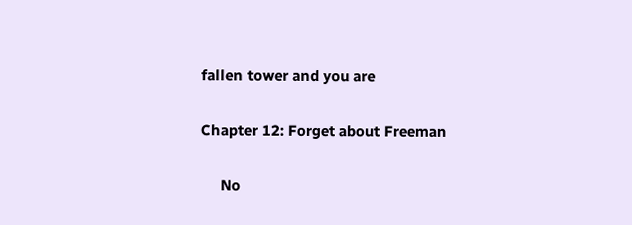fallen tower and you are

Chapter 12: Forget about Freeman

     No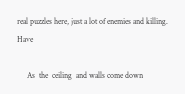real puzzles here, just a lot of enemies and killing. Have

     As  the  ceiling  and walls come down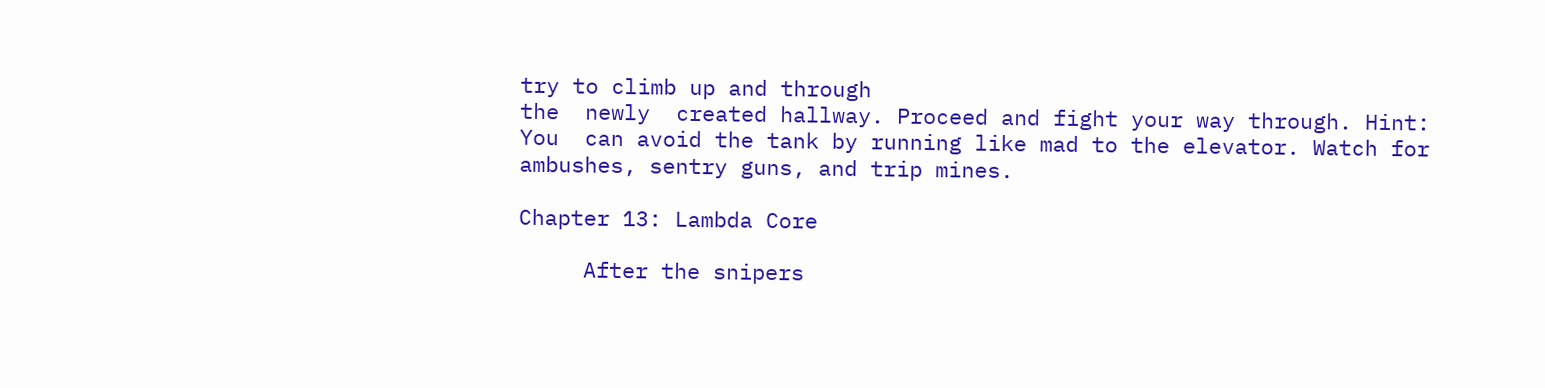try to climb up and through
the  newly  created hallway. Proceed and fight your way through. Hint:
You  can avoid the tank by running like mad to the elevator. Watch for
ambushes, sentry guns, and trip mines.

Chapter 13: Lambda Core

     After the snipers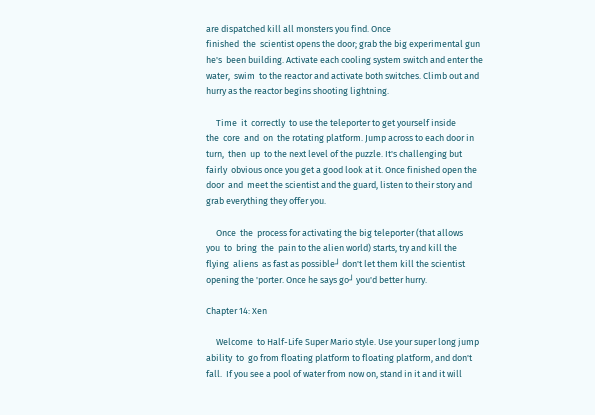are dispatched kill all monsters you find. Once
finished  the  scientist opens the door; grab the big experimental gun
he's  been building. Activate each cooling system switch and enter the
water,  swim  to the reactor and activate both switches. Climb out and
hurry as the reactor begins shooting lightning.

     Time  it  correctly  to use the teleporter to get yourself inside
the  core  and  on  the rotating platform. Jump across to each door in
turn,  then  up  to the next level of the puzzle. It's challenging but
fairly  obvious once you get a good look at it. Once finished open the
door  and  meet the scientist and the guard, listen to their story and
grab everything they offer you.

     Once  the  process for activating the big teleporter (that allows
you  to  bring  the  pain to the alien world) starts, try and kill the
flying  aliens  as fast as possible┘ don't let them kill the scientist
opening the 'porter. Once he says go┘ you'd better hurry.

Chapter 14: Xen

     Welcome  to Half-Life Super Mario style. Use your super long jump
ability  to  go from floating platform to floating platform, and don't
fall.  If you see a pool of water from now on, stand in it and it will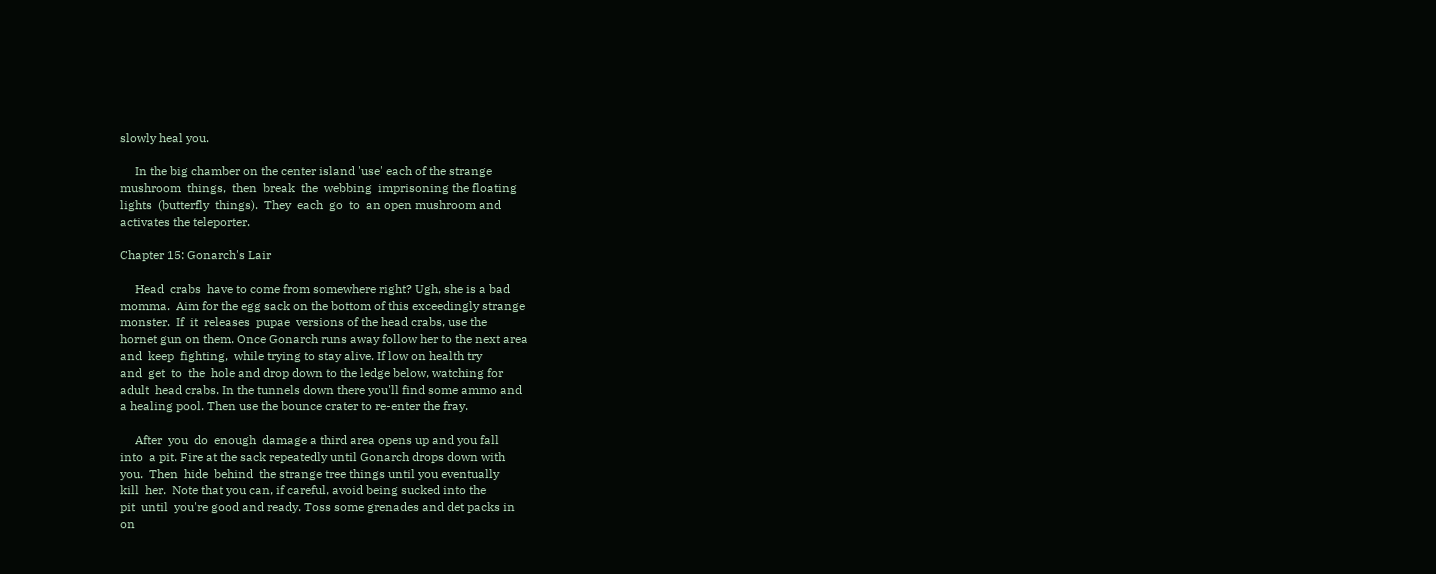slowly heal you.

     In the big chamber on the center island 'use' each of the strange
mushroom  things,  then  break  the  webbing  imprisoning the floating
lights  (butterfly  things).  They  each  go  to  an open mushroom and
activates the teleporter.

Chapter 15: Gonarch's Lair

     Head  crabs  have to come from somewhere right? Ugh, she is a bad
momma.  Aim for the egg sack on the bottom of this exceedingly strange
monster.  If  it  releases  pupae  versions of the head crabs, use the
hornet gun on them. Once Gonarch runs away follow her to the next area
and  keep  fighting,  while trying to stay alive. If low on health try
and  get  to  the  hole and drop down to the ledge below, watching for
adult  head crabs. In the tunnels down there you'll find some ammo and
a healing pool. Then use the bounce crater to re-enter the fray.

     After  you  do  enough  damage a third area opens up and you fall
into  a pit. Fire at the sack repeatedly until Gonarch drops down with
you.  Then  hide  behind  the strange tree things until you eventually
kill  her.  Note that you can, if careful, avoid being sucked into the
pit  until  you're good and ready. Toss some grenades and det packs in
on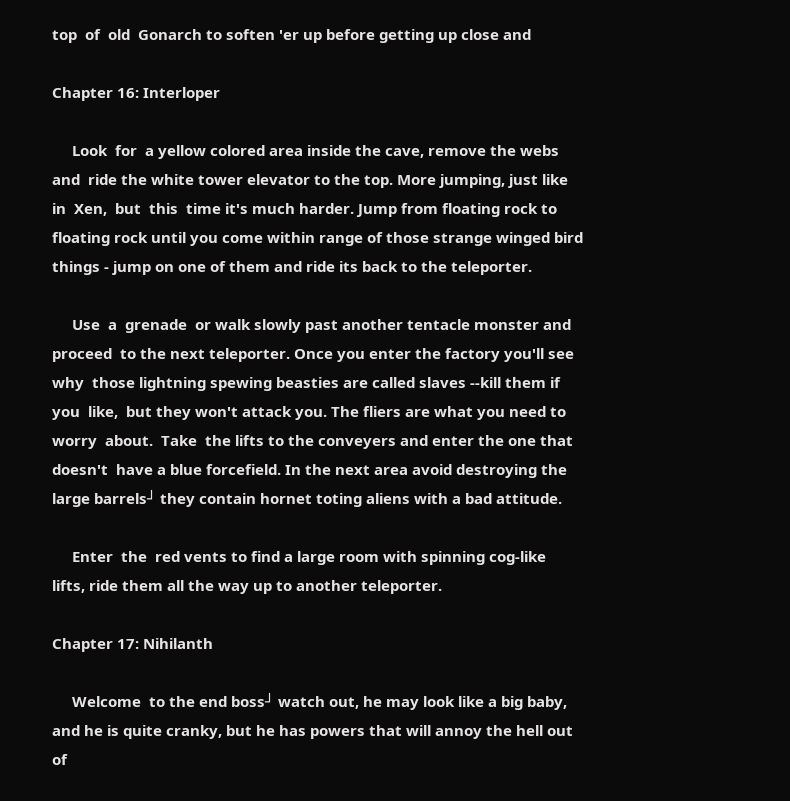top  of  old  Gonarch to soften 'er up before getting up close and

Chapter 16: Interloper

     Look  for  a yellow colored area inside the cave, remove the webs
and  ride the white tower elevator to the top. More jumping, just like
in  Xen,  but  this  time it's much harder. Jump from floating rock to
floating rock until you come within range of those strange winged bird
things - jump on one of them and ride its back to the teleporter.

     Use  a  grenade  or walk slowly past another tentacle monster and
proceed  to the next teleporter. Once you enter the factory you'll see
why  those lightning spewing beasties are called slaves --kill them if
you  like,  but they won't attack you. The fliers are what you need to
worry  about.  Take  the lifts to the conveyers and enter the one that
doesn't  have a blue forcefield. In the next area avoid destroying the
large barrels┘ they contain hornet toting aliens with a bad attitude.

     Enter  the  red vents to find a large room with spinning cog-like
lifts, ride them all the way up to another teleporter.

Chapter 17: Nihilanth

     Welcome  to the end boss┘ watch out, he may look like a big baby,
and he is quite cranky, but he has powers that will annoy the hell out
of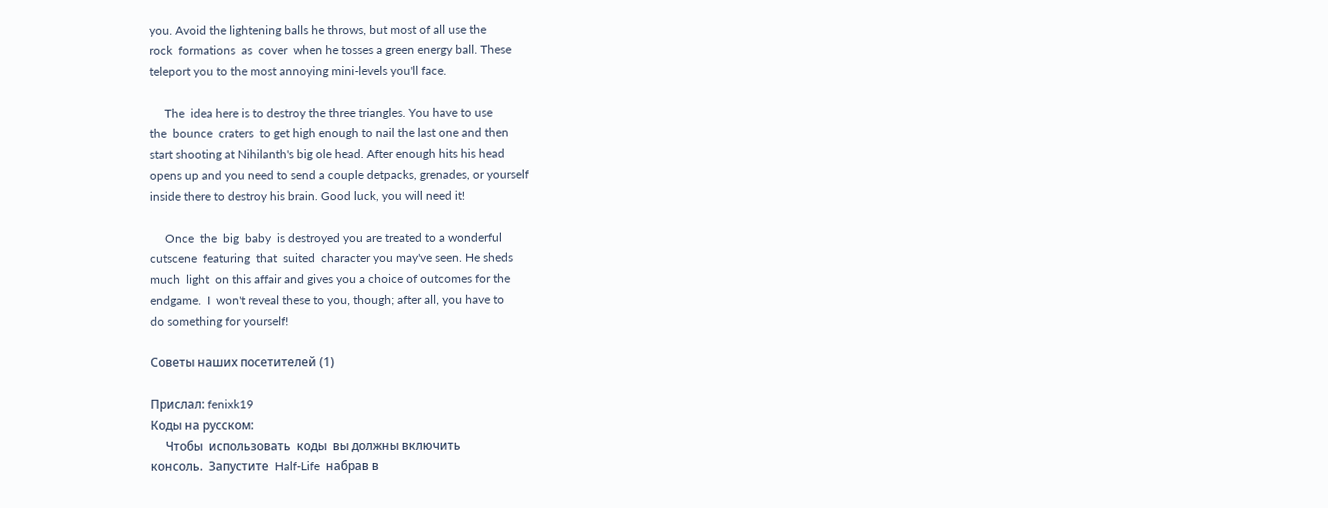you. Avoid the lightening balls he throws, but most of all use the
rock  formations  as  cover  when he tosses a green energy ball. These
teleport you to the most annoying mini-levels you'll face.

     The  idea here is to destroy the three triangles. You have to use
the  bounce  craters  to get high enough to nail the last one and then
start shooting at Nihilanth's big ole head. After enough hits his head
opens up and you need to send a couple detpacks, grenades, or yourself
inside there to destroy his brain. Good luck, you will need it!

     Once  the  big  baby  is destroyed you are treated to a wonderful
cutscene  featuring  that  suited  character you may've seen. He sheds
much  light  on this affair and gives you a choice of outcomes for the
endgame.  I  won't reveal these to you, though; after all, you have to
do something for yourself!

Советы наших посетителей (1)

Прислал: fenixk19
Коды на русском:
     Чтобы  использовать  коды  вы должны включить
консоль.  Запустите  Half-Life  набрав в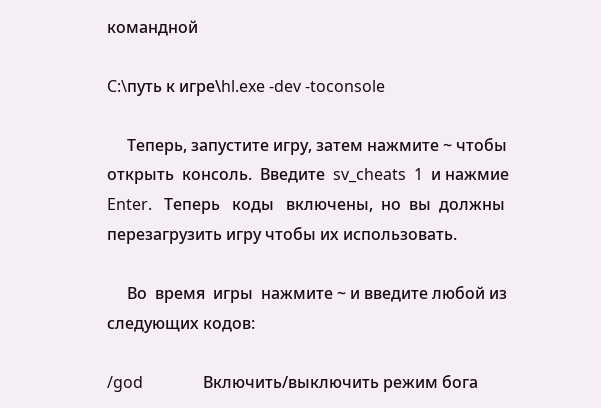командной

C:\путь к игре\hl.exe -dev -toconsole

     Теперь, запустите игру, затем нажмите ~ чтобы
открыть  консоль.  Введите  sv_cheats  1  и нажмие
Enter.   Теперь   коды   включены,  но  вы  должны
перезагрузить игру чтобы их использовать.

     Во  время  игры  нажмите ~ и введите любой из
следующих кодов:

/god               Включить/выключить режим бога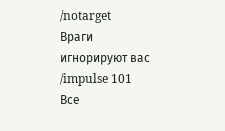/notarget          Враги игнорируют вас
/impulse 101       Все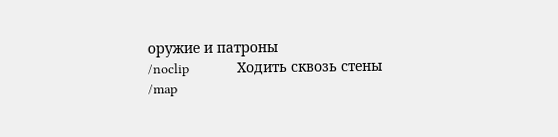оружие и патроны
/noclip            Ходить сквозь стены
/map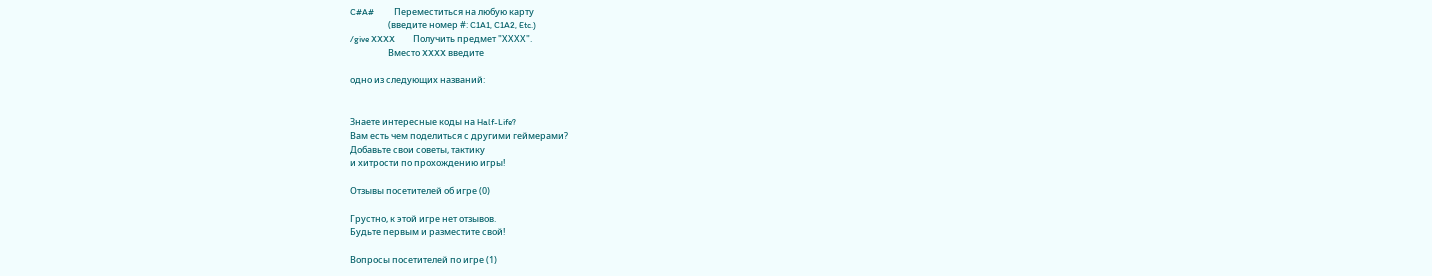C#A#          Переместиться на любую карту
                   (введите номер #: C1A1, C1A2, Etc.)
/give XXXX         Получить предмет "ХХХХ".
                   Вместо XXXX введите

одно из следующих названий:


Знаете интересные коды на Half-Life?
Вам есть чем поделиться с другими геймерами?
Добавьте свои советы, тактику
и хитрости по прохождению игры!

Отзывы посетителей об игре (0)

Грустно, к этой игре нет отзывов.
Будьте первым и разместите свой!

Вопросы посетителей по игре (1)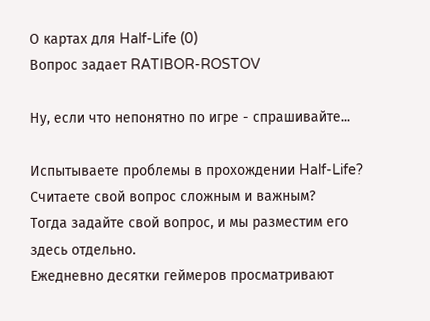О картах для Half-Life (0)
Вопрос задает RATIBOR-ROSTOV

Ну, если что непонятно по игре - спрашивайте...

Испытываете проблемы в прохождении Half-Life?
Считаете свой вопрос сложным и важным?
Тогда задайте свой вопрос, и мы разместим его здесь отдельно.
Ежедневно десятки геймеров просматривают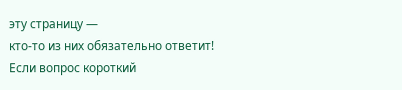эту страницу —
кто-то из них обязательно ответит!
Если вопрос короткий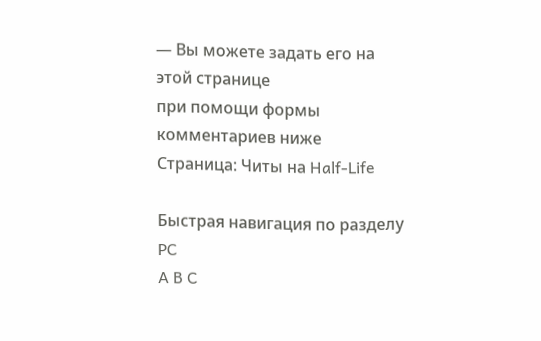— Вы можете задать его на этой странице
при помощи формы комментариев ниже
Страница: Читы на Half-Life

Быстрая навигация по разделу PC
A B C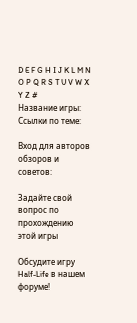D E F G H I J K L M N O P Q R S T U V W X Y Z #
Название игры:
Ссылки по теме:

Вход для авторов обзоров и советов:

Задайте свой вопрос по прохождению этой игры

Обсудите игру Half-Life в нашем форуме!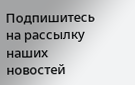Подпишитесь на рассылку наших новостей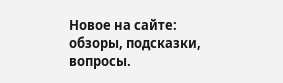Новое на сайте: обзоры, подсказки, вопросы.